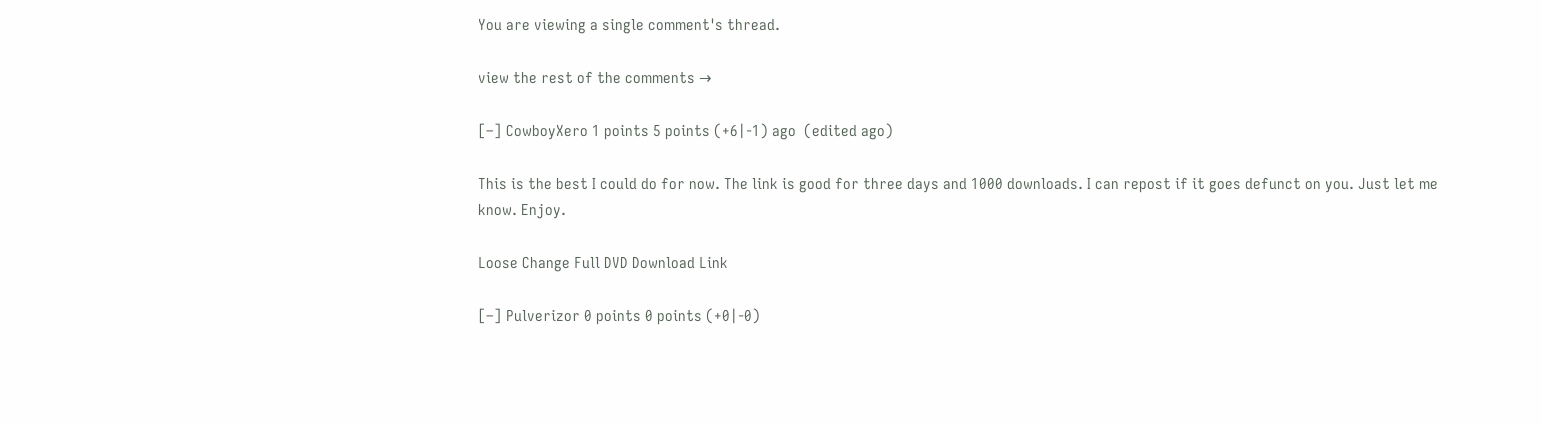You are viewing a single comment's thread.

view the rest of the comments →

[–] CowboyXero 1 points 5 points (+6|-1) ago  (edited ago)

This is the best I could do for now. The link is good for three days and 1000 downloads. I can repost if it goes defunct on you. Just let me know. Enjoy.

Loose Change Full DVD Download Link

[–] Pulverizor 0 points 0 points (+0|-0)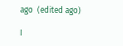ago  (edited ago)

I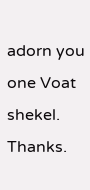adorn you one Voat shekel. Thanks.